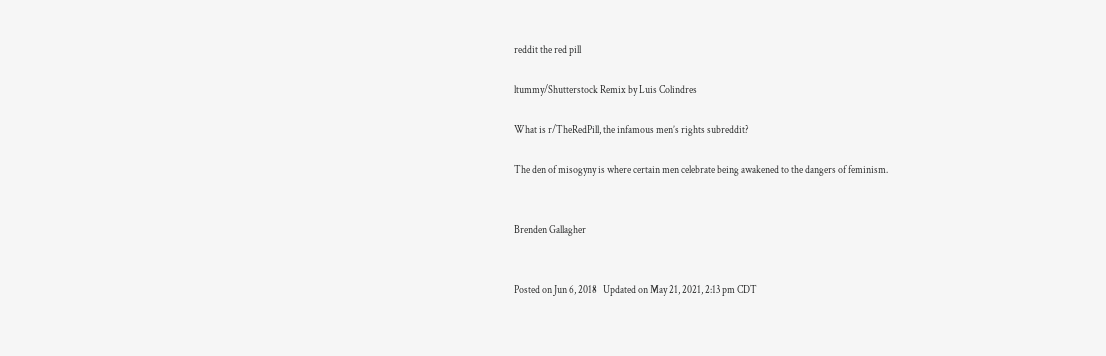reddit the red pill

ltummy/Shutterstock Remix by Luis Colindres

What is r/TheRedPill, the infamous men’s rights subreddit?

The den of misogyny is where certain men celebrate being awakened to the dangers of feminism.


Brenden Gallagher


Posted on Jun 6, 2018   Updated on May 21, 2021, 2:13 pm CDT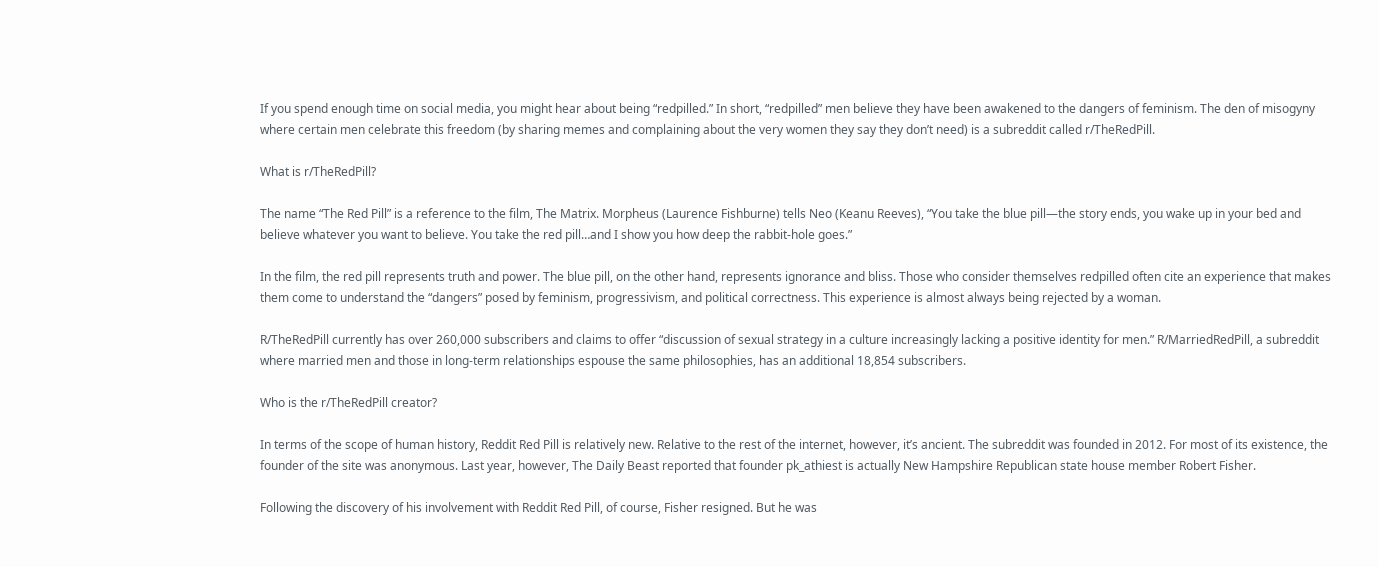If you spend enough time on social media, you might hear about being “redpilled.” In short, “redpilled” men believe they have been awakened to the dangers of feminism. The den of misogyny where certain men celebrate this freedom (by sharing memes and complaining about the very women they say they don’t need) is a subreddit called r/TheRedPill.

What is r/TheRedPill?

The name “The Red Pill” is a reference to the film, The Matrix. Morpheus (Laurence Fishburne) tells Neo (Keanu Reeves), “You take the blue pill—the story ends, you wake up in your bed and believe whatever you want to believe. You take the red pill…and I show you how deep the rabbit-hole goes.”

In the film, the red pill represents truth and power. The blue pill, on the other hand, represents ignorance and bliss. Those who consider themselves redpilled often cite an experience that makes them come to understand the “dangers” posed by feminism, progressivism, and political correctness. This experience is almost always being rejected by a woman.

R/TheRedPill currently has over 260,000 subscribers and claims to offer “discussion of sexual strategy in a culture increasingly lacking a positive identity for men.” R/MarriedRedPill, a subreddit where married men and those in long-term relationships espouse the same philosophies, has an additional 18,854 subscribers.

Who is the r/TheRedPill creator?

In terms of the scope of human history, Reddit Red Pill is relatively new. Relative to the rest of the internet, however, it’s ancient. The subreddit was founded in 2012. For most of its existence, the founder of the site was anonymous. Last year, however, The Daily Beast reported that founder pk_athiest is actually New Hampshire Republican state house member Robert Fisher.

Following the discovery of his involvement with Reddit Red Pill, of course, Fisher resigned. But he was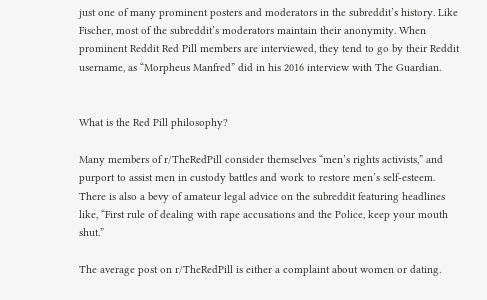just one of many prominent posters and moderators in the subreddit’s history. Like Fischer, most of the subreddit’s moderators maintain their anonymity. When prominent Reddit Red Pill members are interviewed, they tend to go by their Reddit username, as “Morpheus Manfred” did in his 2016 interview with The Guardian.


What is the Red Pill philosophy?

Many members of r/TheRedPill consider themselves “men’s rights activists,” and purport to assist men in custody battles and work to restore men’s self-esteem. There is also a bevy of amateur legal advice on the subreddit featuring headlines like, “First rule of dealing with rape accusations and the Police, keep your mouth shut.”

The average post on r/TheRedPill is either a complaint about women or dating.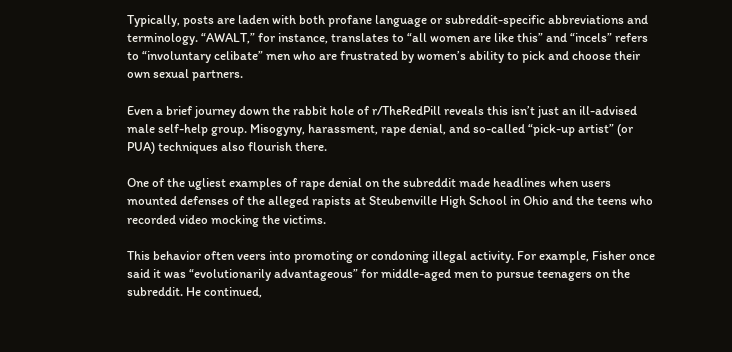Typically, posts are laden with both profane language or subreddit-specific abbreviations and terminology. “AWALT,” for instance, translates to “all women are like this” and “incels” refers to “involuntary celibate” men who are frustrated by women’s ability to pick and choose their own sexual partners.

Even a brief journey down the rabbit hole of r/TheRedPill reveals this isn’t just an ill-advised male self-help group. Misogyny, harassment, rape denial, and so-called “pick-up artist” (or PUA) techniques also flourish there.

One of the ugliest examples of rape denial on the subreddit made headlines when users mounted defenses of the alleged rapists at Steubenville High School in Ohio and the teens who recorded video mocking the victims.

This behavior often veers into promoting or condoning illegal activity. For example, Fisher once said it was “evolutionarily advantageous” for middle-aged men to pursue teenagers on the subreddit. He continued,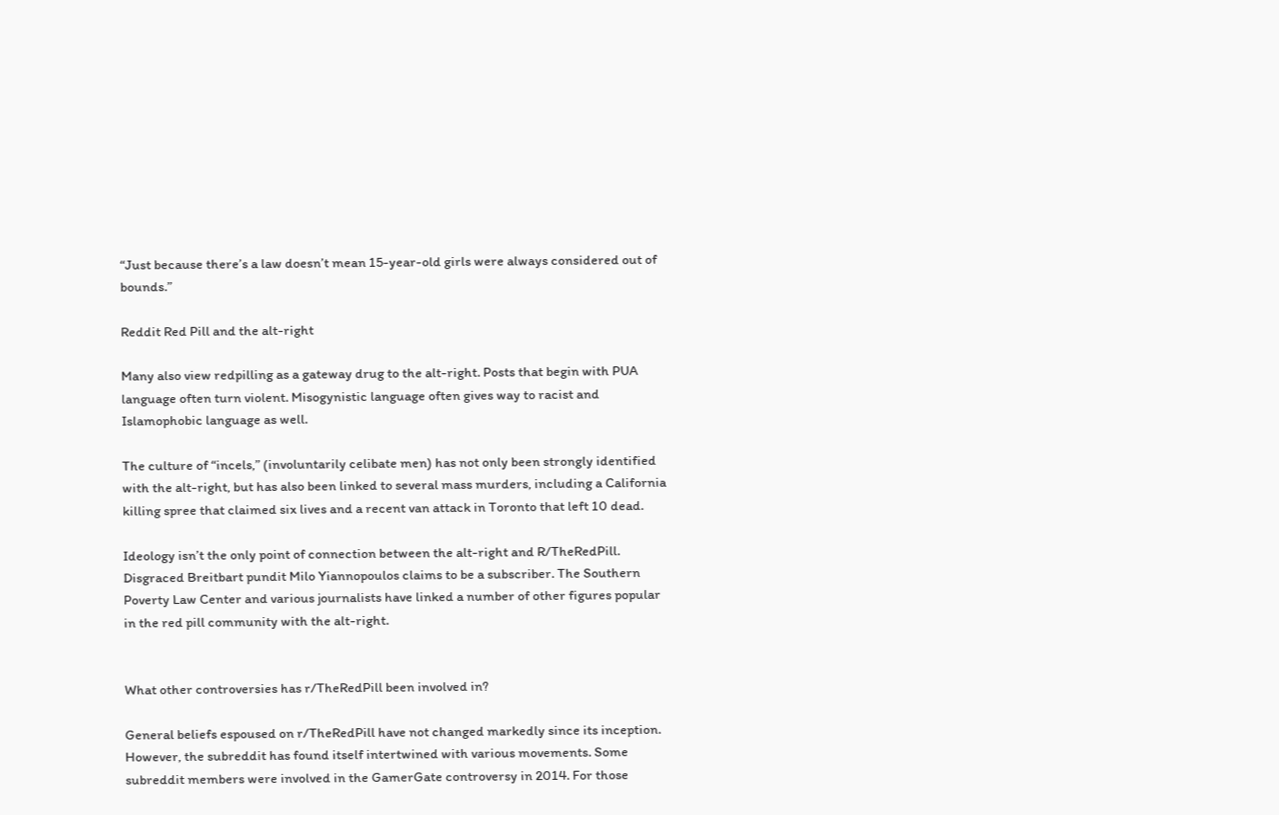“Just because there’s a law doesn’t mean 15-year-old girls were always considered out of bounds.”

Reddit Red Pill and the alt-right

Many also view redpilling as a gateway drug to the alt-right. Posts that begin with PUA language often turn violent. Misogynistic language often gives way to racist and Islamophobic language as well.

The culture of “incels,” (involuntarily celibate men) has not only been strongly identified with the alt-right, but has also been linked to several mass murders, including a California killing spree that claimed six lives and a recent van attack in Toronto that left 10 dead.

Ideology isn’t the only point of connection between the alt-right and R/TheRedPill. Disgraced Breitbart pundit Milo Yiannopoulos claims to be a subscriber. The Southern Poverty Law Center and various journalists have linked a number of other figures popular in the red pill community with the alt-right.


What other controversies has r/TheRedPill been involved in?

General beliefs espoused on r/TheRedPill have not changed markedly since its inception. However, the subreddit has found itself intertwined with various movements. Some subreddit members were involved in the GamerGate controversy in 2014. For those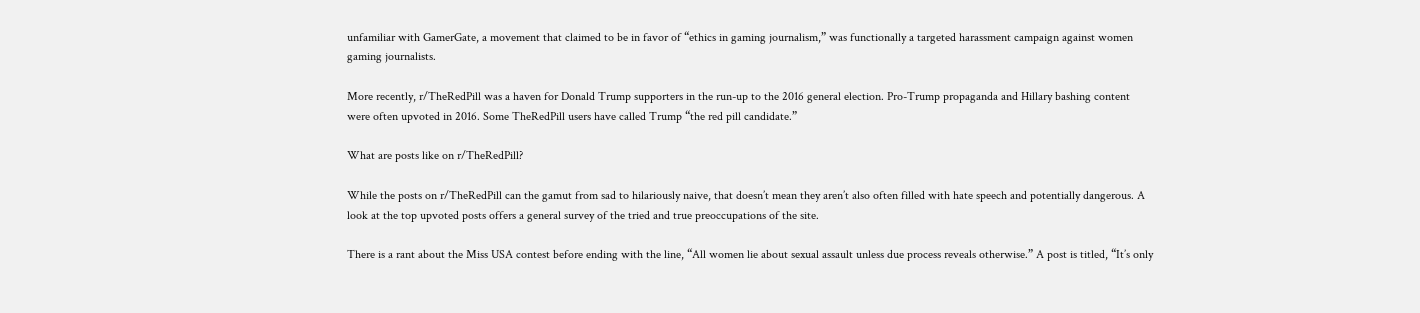unfamiliar with GamerGate, a movement that claimed to be in favor of “ethics in gaming journalism,” was functionally a targeted harassment campaign against women gaming journalists.

More recently, r/TheRedPill was a haven for Donald Trump supporters in the run-up to the 2016 general election. Pro-Trump propaganda and Hillary bashing content were often upvoted in 2016. Some TheRedPill users have called Trump “the red pill candidate.”

What are posts like on r/TheRedPill?

While the posts on r/TheRedPill can the gamut from sad to hilariously naive, that doesn’t mean they aren’t also often filled with hate speech and potentially dangerous. A look at the top upvoted posts offers a general survey of the tried and true preoccupations of the site.

There is a rant about the Miss USA contest before ending with the line, “All women lie about sexual assault unless due process reveals otherwise.” A post is titled, “It’s only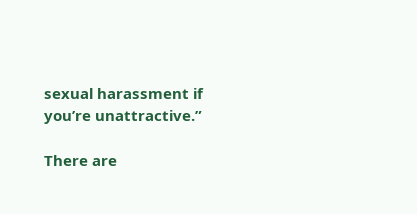sexual harassment if you’re unattractive.”

There are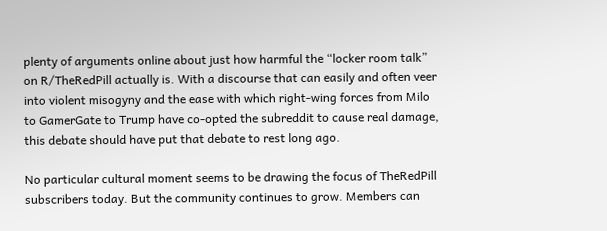plenty of arguments online about just how harmful the “locker room talk” on R/TheRedPill actually is. With a discourse that can easily and often veer into violent misogyny and the ease with which right-wing forces from Milo to GamerGate to Trump have co-opted the subreddit to cause real damage, this debate should have put that debate to rest long ago.

No particular cultural moment seems to be drawing the focus of TheRedPill subscribers today. But the community continues to grow. Members can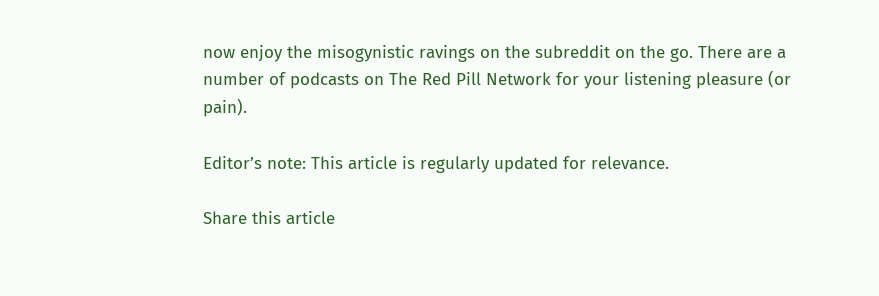now enjoy the misogynistic ravings on the subreddit on the go. There are a number of podcasts on The Red Pill Network for your listening pleasure (or pain).

Editor’s note: This article is regularly updated for relevance.

Share this article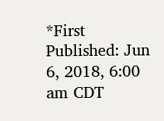*First Published: Jun 6, 2018, 6:00 am CDT